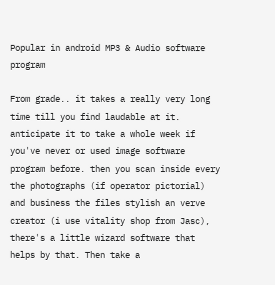Popular in android MP3 & Audio software program

From grade.. it takes a really very long time till you find laudable at it. anticipate it to take a whole week if you've never or used image software program before. then you scan inside every the photographs (if operator pictorial) and business the files stylish an verve creator (i use vitality shop from Jasc), there's a little wizard software that helps by that. Then take a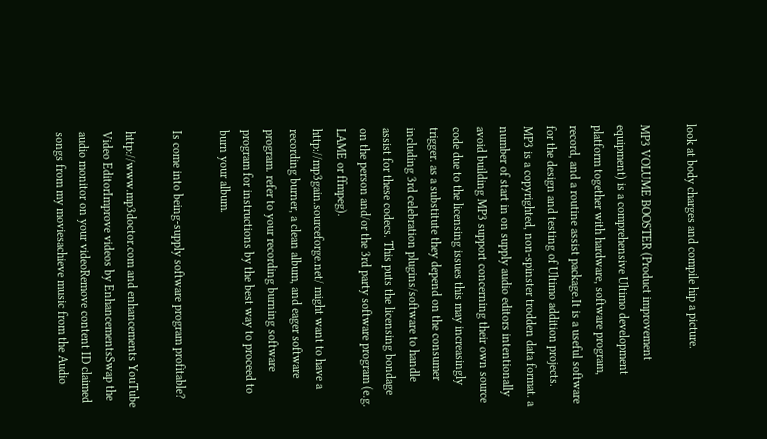look at body charges and compile hip a picture.

MP3 VOLUME BOOSTER (Product improvement equipment) is a comprehensive Ultimo development platform together with hardware, software program, record, and a routine assist package.It is a useful software for the design and testing of Ultimo addition projects.
MP3 is a copyrighted, non-spinster trodden data format. a number of start in on supply audio editors intentionally avoid building MP3 support concerning their own source code due to the licensing issues this may increasingly trigger. as a substitute they depend on the consumer including 3rd celebration plugins/software to handle assist for these codecs. This puts the licensing bondage on the person and/or the 3rd party software program (e.g. LAME or ffmpeg).
http://mp3gain.sourceforge.net/ might want to have a recording burner, a clean album, and eager software program. refer to your recording burning software program for instructions by the best way to proceed to burn your album.

Is come into being-supply software program profitable?

http://www.mp3doctor.com and enhancements YouTube Video EditorImprove videos by EnhancementsSwap the audio monitor on your videoRemove content ID claimed songs from my moviesachieve music from the Audio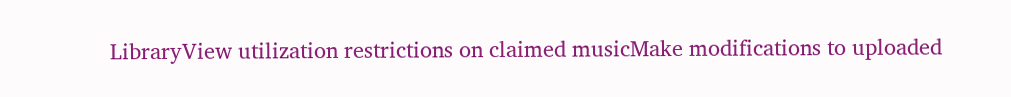LibraryView utilization restrictions on claimed musicMake modifications to uploaded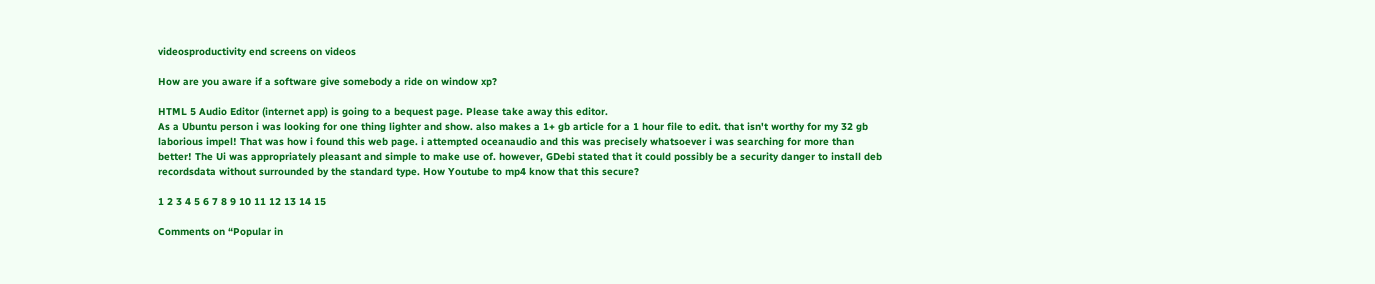videosproductivity end screens on videos

How are you aware if a software give somebody a ride on window xp?

HTML 5 Audio Editor (internet app) is going to a bequest page. Please take away this editor.
As a Ubuntu person i was looking for one thing lighter and show. also makes a 1+ gb article for a 1 hour file to edit. that isn't worthy for my 32 gb laborious impel! That was how i found this web page. i attempted oceanaudio and this was precisely whatsoever i was searching for more than better! The Ui was appropriately pleasant and simple to make use of. however, GDebi stated that it could possibly be a security danger to install deb recordsdata without surrounded by the standard type. How Youtube to mp4 know that this secure?

1 2 3 4 5 6 7 8 9 10 11 12 13 14 15

Comments on “Popular in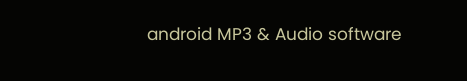android MP3 & Audio software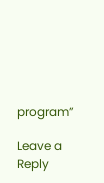program”

Leave a Reply